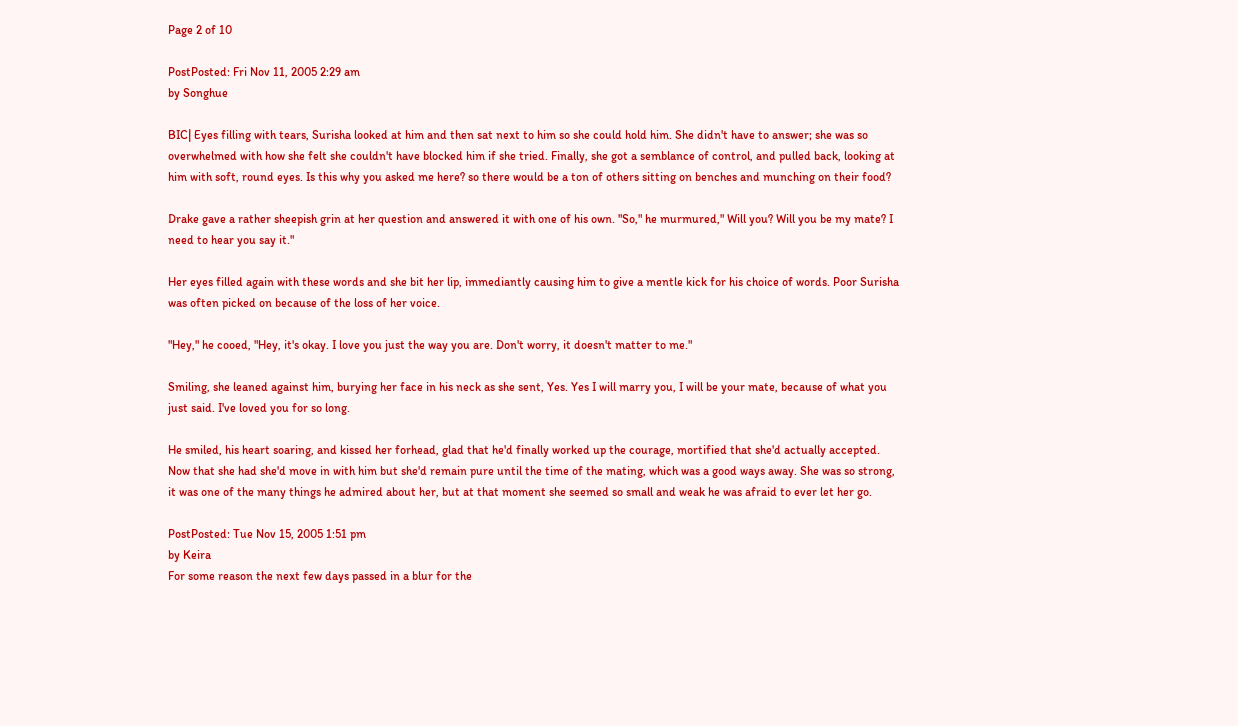Page 2 of 10

PostPosted: Fri Nov 11, 2005 2:29 am
by Songhue

BIC| Eyes filling with tears, Surisha looked at him and then sat next to him so she could hold him. She didn't have to answer; she was so overwhelmed with how she felt she couldn't have blocked him if she tried. Finally, she got a semblance of control, and pulled back, looking at him with soft, round eyes. Is this why you asked me here? so there would be a ton of others sitting on benches and munching on their food?

Drake gave a rather sheepish grin at her question and answered it with one of his own. "So," he murmured," Will you? Will you be my mate? I need to hear you say it."

Her eyes filled again with these words and she bit her lip, immediantly causing him to give a mentle kick for his choice of words. Poor Surisha was often picked on because of the loss of her voice.

"Hey," he cooed, "Hey, it's okay. I love you just the way you are. Don't worry, it doesn't matter to me."

Smiling, she leaned against him, burying her face in his neck as she sent, Yes. Yes I will marry you, I will be your mate, because of what you just said. I've loved you for so long.

He smiled, his heart soaring, and kissed her forhead, glad that he'd finally worked up the courage, mortified that she'd actually accepted. Now that she had she'd move in with him but she'd remain pure until the time of the mating, which was a good ways away. She was so strong, it was one of the many things he admired about her, but at that moment she seemed so small and weak he was afraid to ever let her go.

PostPosted: Tue Nov 15, 2005 1:51 pm
by Keira
For some reason the next few days passed in a blur for the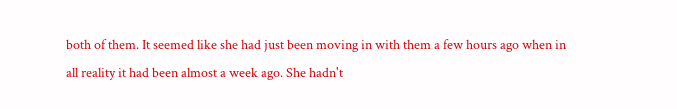both of them. It seemed like she had just been moving in with them a few hours ago when in all reality it had been almost a week ago. She hadn't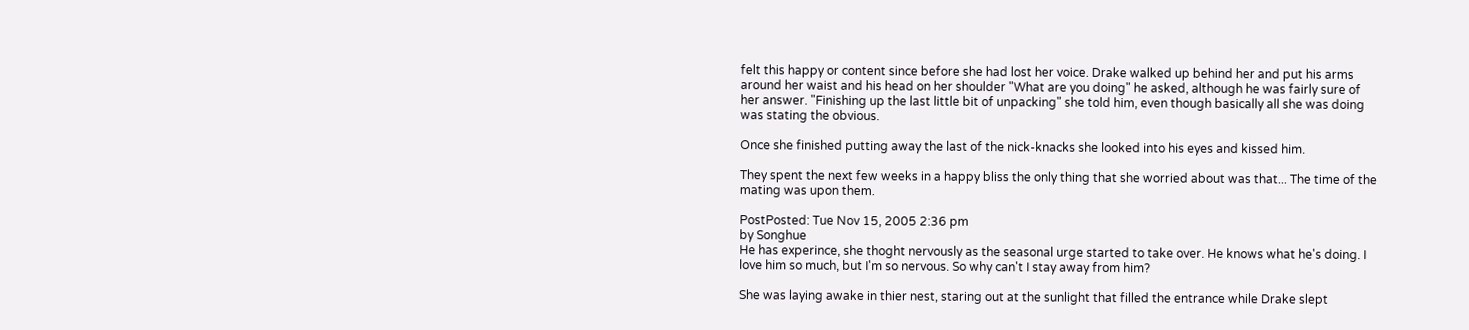felt this happy or content since before she had lost her voice. Drake walked up behind her and put his arms around her waist and his head on her shoulder "What are you doing" he asked, although he was fairly sure of her answer. "Finishing up the last little bit of unpacking" she told him, even though basically all she was doing was stating the obvious.

Once she finished putting away the last of the nick-knacks she looked into his eyes and kissed him.

They spent the next few weeks in a happy bliss the only thing that she worried about was that... The time of the mating was upon them.

PostPosted: Tue Nov 15, 2005 2:36 pm
by Songhue
He has experince, she thoght nervously as the seasonal urge started to take over. He knows what he's doing. I love him so much, but I'm so nervous. So why can't I stay away from him?

She was laying awake in thier nest, staring out at the sunlight that filled the entrance while Drake slept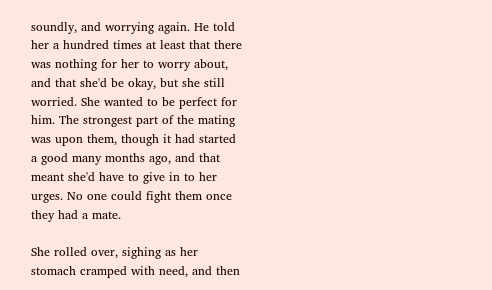soundly, and worrying again. He told her a hundred times at least that there was nothing for her to worry about, and that she'd be okay, but she still worried. She wanted to be perfect for him. The strongest part of the mating was upon them, though it had started a good many months ago, and that meant she'd have to give in to her urges. No one could fight them once they had a mate.

She rolled over, sighing as her stomach cramped with need, and then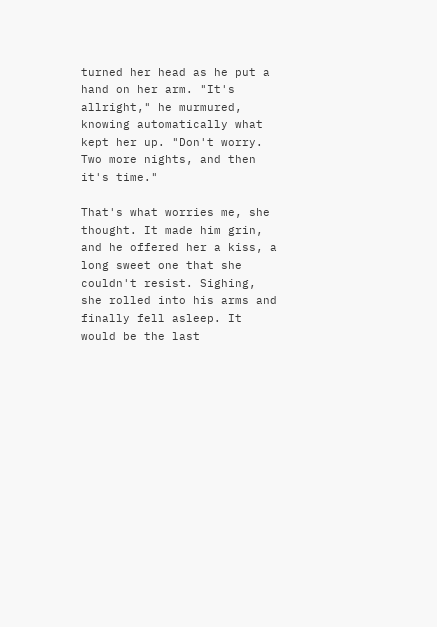turned her head as he put a hand on her arm. "It's allright," he murmured, knowing automatically what kept her up. "Don't worry. Two more nights, and then it's time."

That's what worries me, she thought. It made him grin, and he offered her a kiss, a long sweet one that she couldn't resist. Sighing, she rolled into his arms and finally fell asleep. It would be the last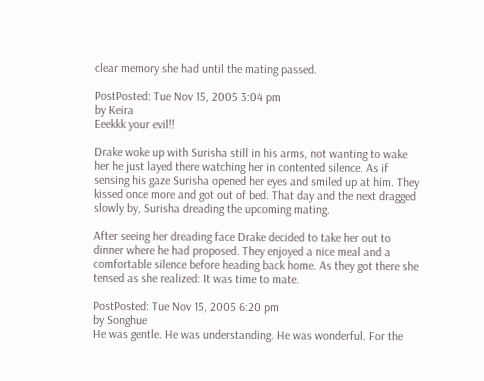clear memory she had until the mating passed.

PostPosted: Tue Nov 15, 2005 3:04 pm
by Keira
Eeekkk your evil!!

Drake woke up with Surisha still in his arms, not wanting to wake her he just layed there watching her in contented silence. As if sensing his gaze Surisha opened her eyes and smiled up at him. They kissed once more and got out of bed. That day and the next dragged slowly by, Surisha dreading the upcoming mating.

After seeing her dreading face Drake decided to take her out to dinner where he had proposed. They enjoyed a nice meal and a comfortable silence before heading back home. As they got there she tensed as she realized: It was time to mate.

PostPosted: Tue Nov 15, 2005 6:20 pm
by Songhue
He was gentle. He was understanding. He was wonderful. For the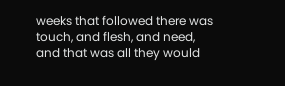weeks that followed there was touch, and flesh, and need, and that was all they would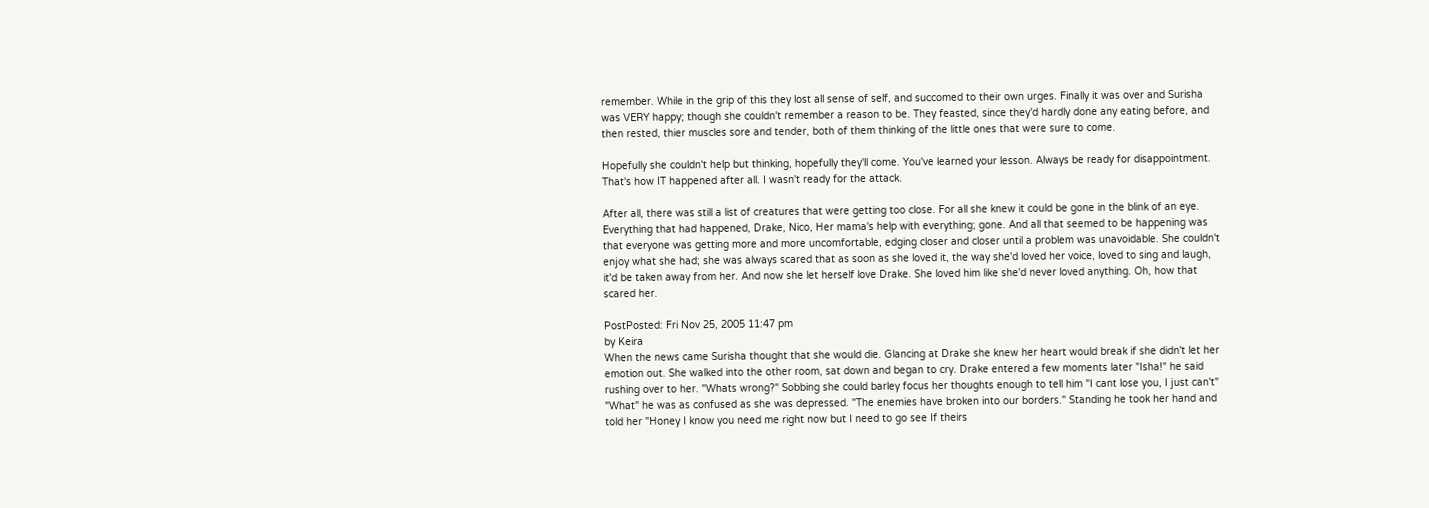remember. While in the grip of this they lost all sense of self, and succomed to their own urges. Finally it was over and Surisha was VERY happy; though she couldn't remember a reason to be. They feasted, since they'd hardly done any eating before, and then rested, thier muscles sore and tender, both of them thinking of the little ones that were sure to come.

Hopefully she couldn't help but thinking, hopefully they'll come. You've learned your lesson. Always be ready for disappointment. That's how IT happened after all. I wasn't ready for the attack.

After all, there was still a list of creatures that were getting too close. For all she knew it could be gone in the blink of an eye. Everything that had happened, Drake, Nico, Her mama's help with everything; gone. And all that seemed to be happening was that everyone was getting more and more uncomfortable, edging closer and closer until a problem was unavoidable. She couldn't enjoy what she had; she was always scared that as soon as she loved it, the way she'd loved her voice, loved to sing and laugh, it'd be taken away from her. And now she let herself love Drake. She loved him like she'd never loved anything. Oh, how that scared her.

PostPosted: Fri Nov 25, 2005 11:47 pm
by Keira
When the news came Surisha thought that she would die. Glancing at Drake she knew her heart would break if she didn't let her emotion out. She walked into the other room, sat down and began to cry. Drake entered a few moments later "Isha!" he said rushing over to her. "Whats wrong?" Sobbing she could barley focus her thoughts enough to tell him "I cant lose you, I just can't" "What" he was as confused as she was depressed. "The enemies have broken into our borders." Standing he took her hand and told her "Honey I know you need me right now but I need to go see If theirs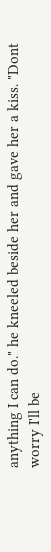anything I can do." he kneeled beside her and gave her a kiss. "Dont worry I'll be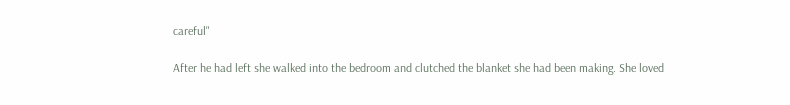careful"

After he had left she walked into the bedroom and clutched the blanket she had been making. She loved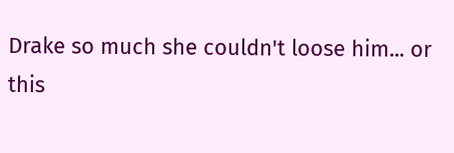Drake so much she couldn't loose him... or this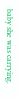baby she was carrying.